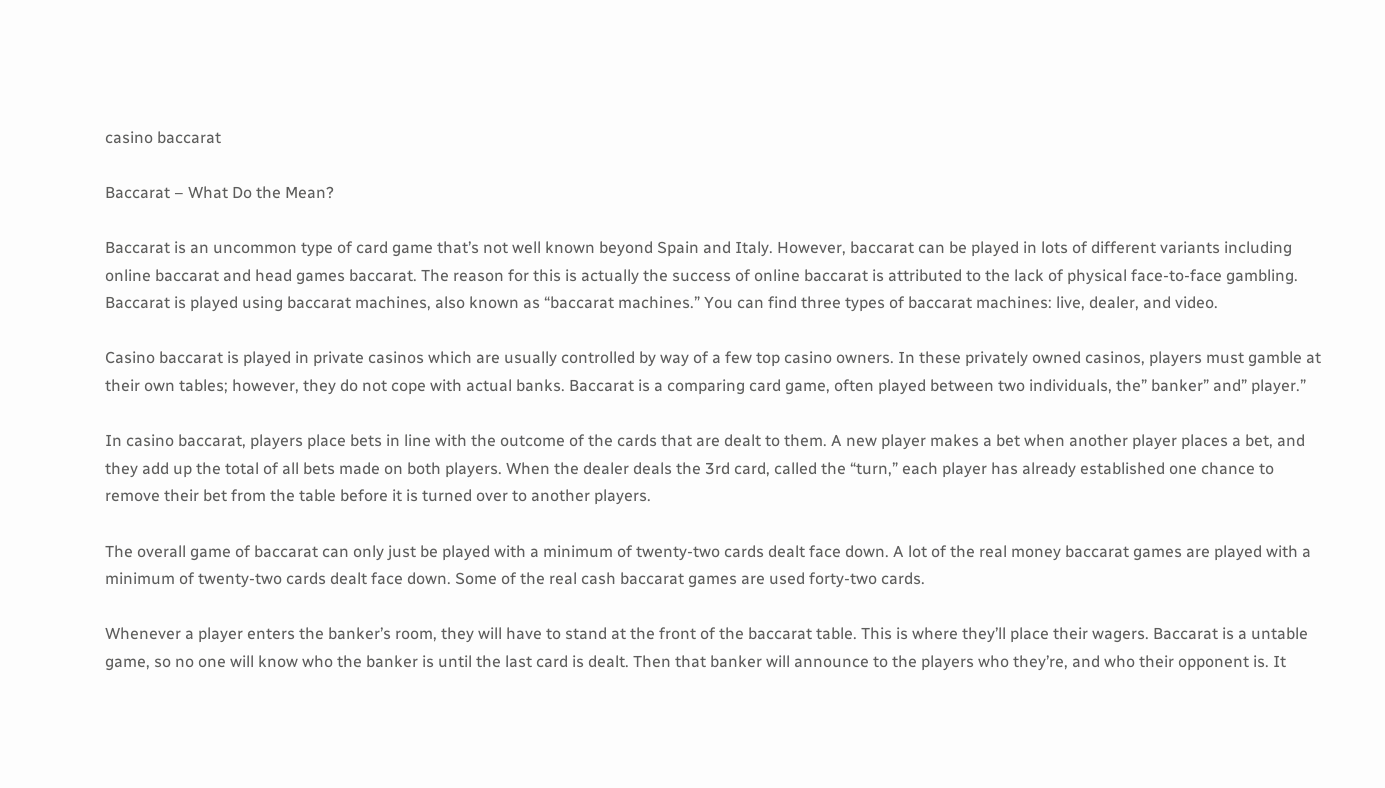casino baccarat

Baccarat – What Do the Mean?

Baccarat is an uncommon type of card game that’s not well known beyond Spain and Italy. However, baccarat can be played in lots of different variants including online baccarat and head games baccarat. The reason for this is actually the success of online baccarat is attributed to the lack of physical face-to-face gambling. Baccarat is played using baccarat machines, also known as “baccarat machines.” You can find three types of baccarat machines: live, dealer, and video.

Casino baccarat is played in private casinos which are usually controlled by way of a few top casino owners. In these privately owned casinos, players must gamble at their own tables; however, they do not cope with actual banks. Baccarat is a comparing card game, often played between two individuals, the” banker” and” player.”

In casino baccarat, players place bets in line with the outcome of the cards that are dealt to them. A new player makes a bet when another player places a bet, and they add up the total of all bets made on both players. When the dealer deals the 3rd card, called the “turn,” each player has already established one chance to remove their bet from the table before it is turned over to another players.

The overall game of baccarat can only just be played with a minimum of twenty-two cards dealt face down. A lot of the real money baccarat games are played with a minimum of twenty-two cards dealt face down. Some of the real cash baccarat games are used forty-two cards.

Whenever a player enters the banker’s room, they will have to stand at the front of the baccarat table. This is where they’ll place their wagers. Baccarat is a untable game, so no one will know who the banker is until the last card is dealt. Then that banker will announce to the players who they’re, and who their opponent is. It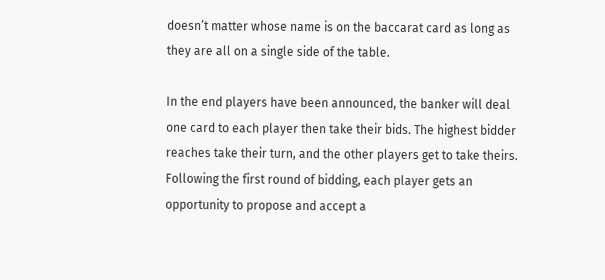doesn’t matter whose name is on the baccarat card as long as they are all on a single side of the table.

In the end players have been announced, the banker will deal one card to each player then take their bids. The highest bidder reaches take their turn, and the other players get to take theirs. Following the first round of bidding, each player gets an opportunity to propose and accept a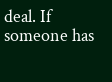deal. If someone has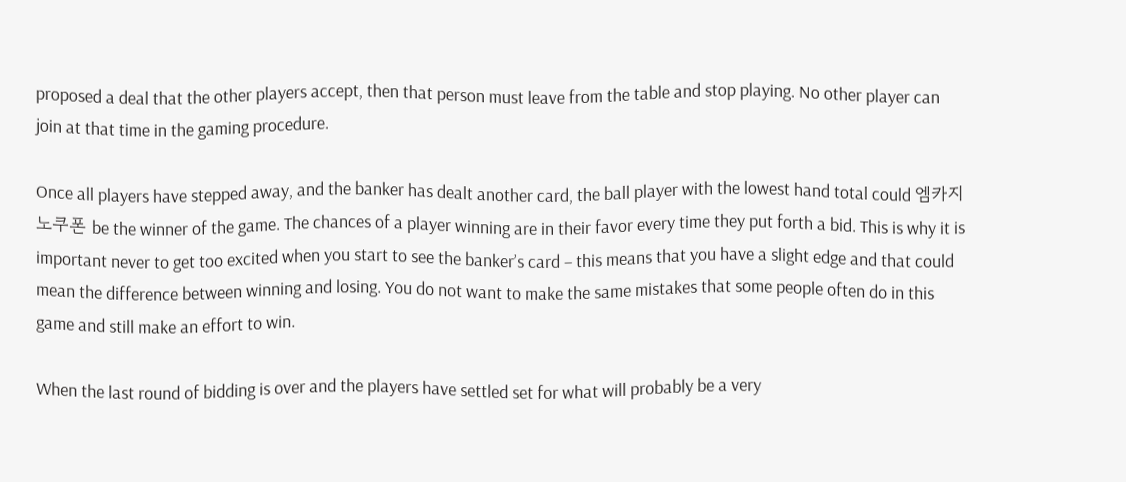proposed a deal that the other players accept, then that person must leave from the table and stop playing. No other player can join at that time in the gaming procedure.

Once all players have stepped away, and the banker has dealt another card, the ball player with the lowest hand total could 엠카지노쿠폰 be the winner of the game. The chances of a player winning are in their favor every time they put forth a bid. This is why it is important never to get too excited when you start to see the banker’s card – this means that you have a slight edge and that could mean the difference between winning and losing. You do not want to make the same mistakes that some people often do in this game and still make an effort to win.

When the last round of bidding is over and the players have settled set for what will probably be a very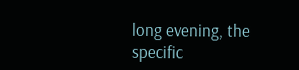long evening, the specific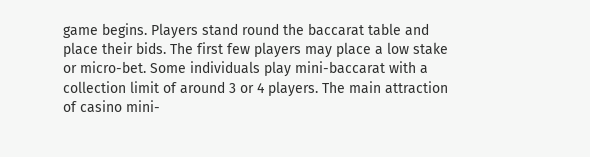game begins. Players stand round the baccarat table and place their bids. The first few players may place a low stake or micro-bet. Some individuals play mini-baccarat with a collection limit of around 3 or 4 players. The main attraction of casino mini-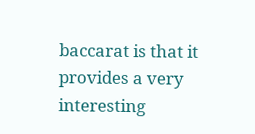baccarat is that it provides a very interesting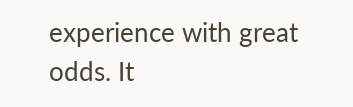experience with great odds. It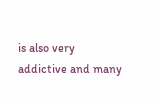is also very addictive and many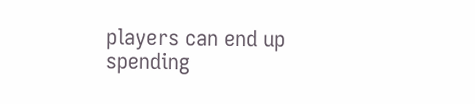players can end up spending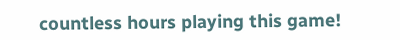countless hours playing this game!